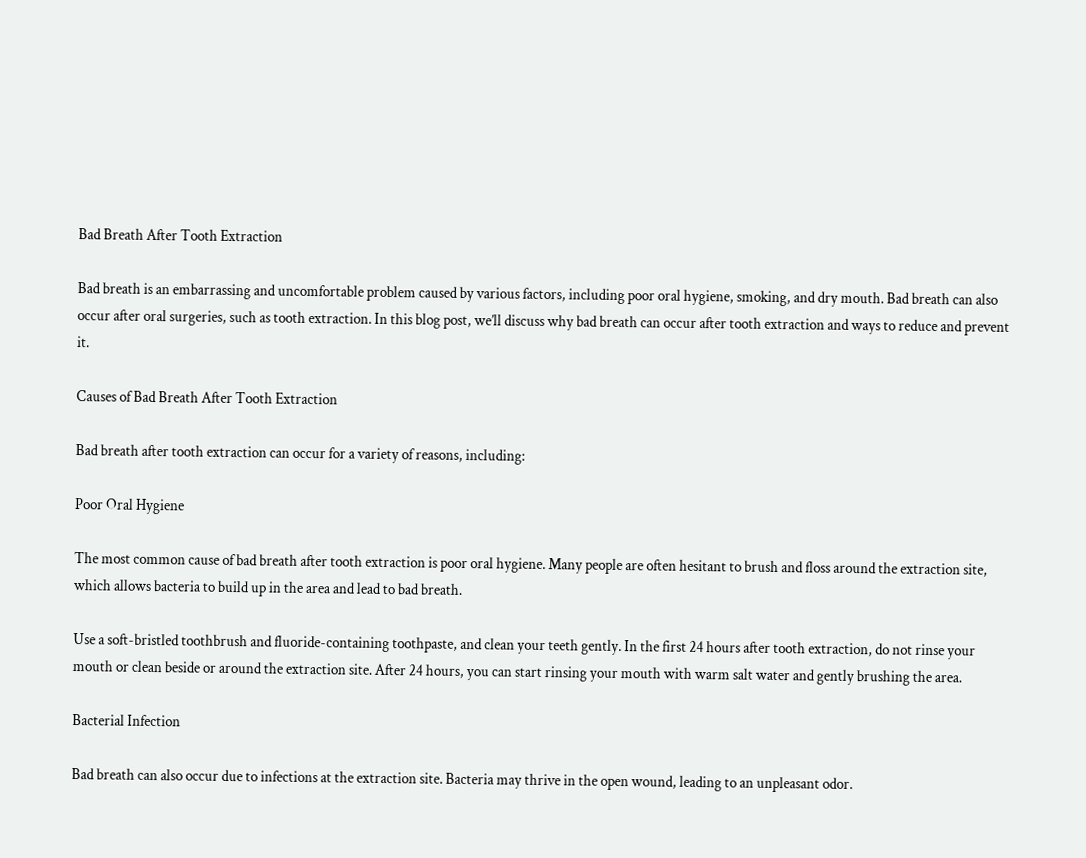Bad Breath After Tooth Extraction

Bad breath is an embarrassing and uncomfortable problem caused by various factors, including poor oral hygiene, smoking, and dry mouth. Bad breath can also occur after oral surgeries, such as tooth extraction. In this blog post, we’ll discuss why bad breath can occur after tooth extraction and ways to reduce and prevent it.

Causes of Bad Breath After Tooth Extraction

Bad breath after tooth extraction can occur for a variety of reasons, including:

Poor Oral Hygiene

The most common cause of bad breath after tooth extraction is poor oral hygiene. Many people are often hesitant to brush and floss around the extraction site, which allows bacteria to build up in the area and lead to bad breath.

Use a soft-bristled toothbrush and fluoride-containing toothpaste, and clean your teeth gently. In the first 24 hours after tooth extraction, do not rinse your mouth or clean beside or around the extraction site. After 24 hours, you can start rinsing your mouth with warm salt water and gently brushing the area.

Bacterial Infection

Bad breath can also occur due to infections at the extraction site. Bacteria may thrive in the open wound, leading to an unpleasant odor.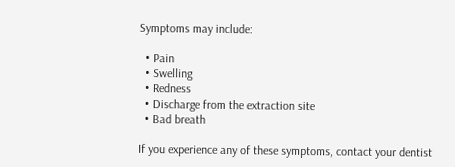Symptoms may include:

  • Pain
  • Swelling
  • Redness
  • Discharge from the extraction site
  • Bad breath

If you experience any of these symptoms, contact your dentist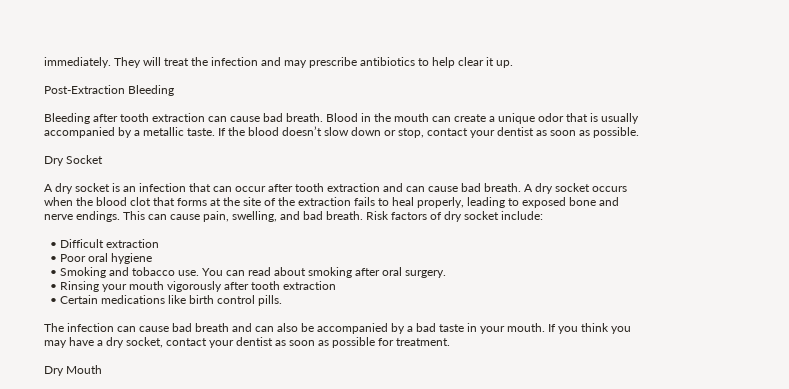immediately. They will treat the infection and may prescribe antibiotics to help clear it up.

Post-Extraction Bleeding

Bleeding after tooth extraction can cause bad breath. Blood in the mouth can create a unique odor that is usually accompanied by a metallic taste. If the blood doesn’t slow down or stop, contact your dentist as soon as possible.

Dry Socket

A dry socket is an infection that can occur after tooth extraction and can cause bad breath. A dry socket occurs when the blood clot that forms at the site of the extraction fails to heal properly, leading to exposed bone and nerve endings. This can cause pain, swelling, and bad breath. Risk factors of dry socket include:

  • Difficult extraction
  • Poor oral hygiene
  • Smoking and tobacco use. You can read about smoking after oral surgery.
  • Rinsing your mouth vigorously after tooth extraction
  • Certain medications like birth control pills.

The infection can cause bad breath and can also be accompanied by a bad taste in your mouth. If you think you may have a dry socket, contact your dentist as soon as possible for treatment.

Dry Mouth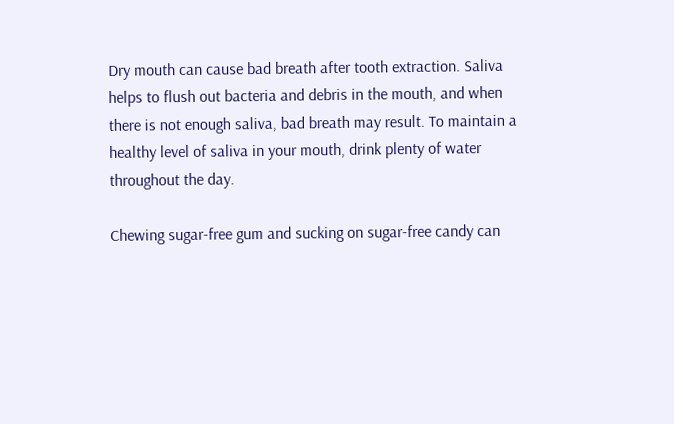Dry mouth can cause bad breath after tooth extraction. Saliva helps to flush out bacteria and debris in the mouth, and when there is not enough saliva, bad breath may result. To maintain a healthy level of saliva in your mouth, drink plenty of water throughout the day.

Chewing sugar-free gum and sucking on sugar-free candy can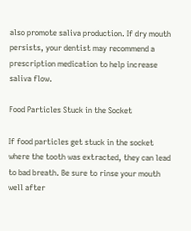also promote saliva production. If dry mouth persists, your dentist may recommend a prescription medication to help increase saliva flow.

Food Particles Stuck in the Socket

If food particles get stuck in the socket where the tooth was extracted, they can lead to bad breath. Be sure to rinse your mouth well after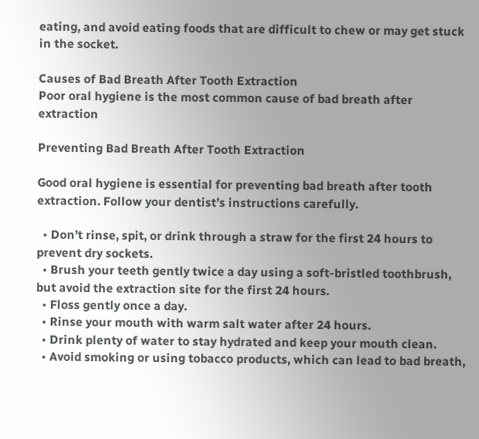eating, and avoid eating foods that are difficult to chew or may get stuck in the socket.

Causes of Bad Breath After Tooth Extraction
Poor oral hygiene is the most common cause of bad breath after extraction

Preventing Bad Breath After Tooth Extraction

Good oral hygiene is essential for preventing bad breath after tooth extraction. Follow your dentist’s instructions carefully.

  • Don’t rinse, spit, or drink through a straw for the first 24 hours to prevent dry sockets.
  • Brush your teeth gently twice a day using a soft-bristled toothbrush, but avoid the extraction site for the first 24 hours.
  • Floss gently once a day.
  • Rinse your mouth with warm salt water after 24 hours.
  • Drink plenty of water to stay hydrated and keep your mouth clean.
  • Avoid smoking or using tobacco products, which can lead to bad breath,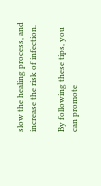slow the healing process, and increase the risk of infection.

By following these tips, you can promote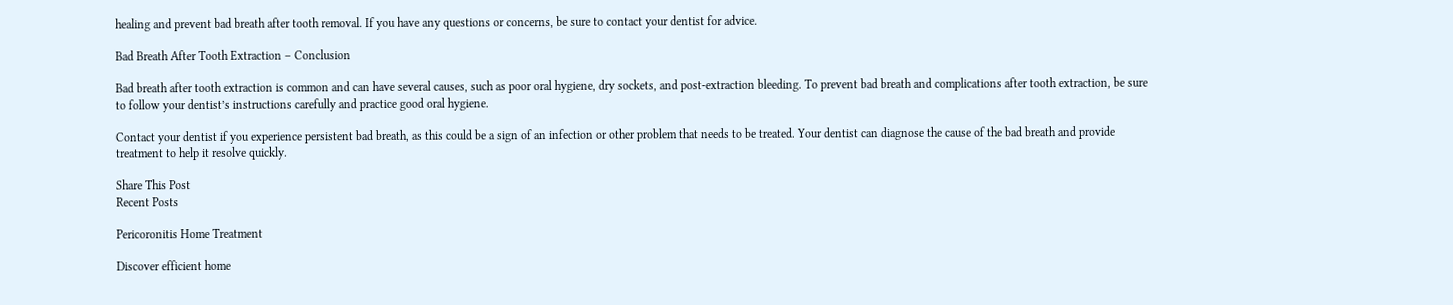healing and prevent bad breath after tooth removal. If you have any questions or concerns, be sure to contact your dentist for advice.

Bad Breath After Tooth Extraction – Conclusion

Bad breath after tooth extraction is common and can have several causes, such as poor oral hygiene, dry sockets, and post-extraction bleeding. To prevent bad breath and complications after tooth extraction, be sure to follow your dentist’s instructions carefully and practice good oral hygiene.

Contact your dentist if you experience persistent bad breath, as this could be a sign of an infection or other problem that needs to be treated. Your dentist can diagnose the cause of the bad breath and provide treatment to help it resolve quickly.

Share This Post
Recent Posts

Pericoronitis Home Treatment

Discover efficient home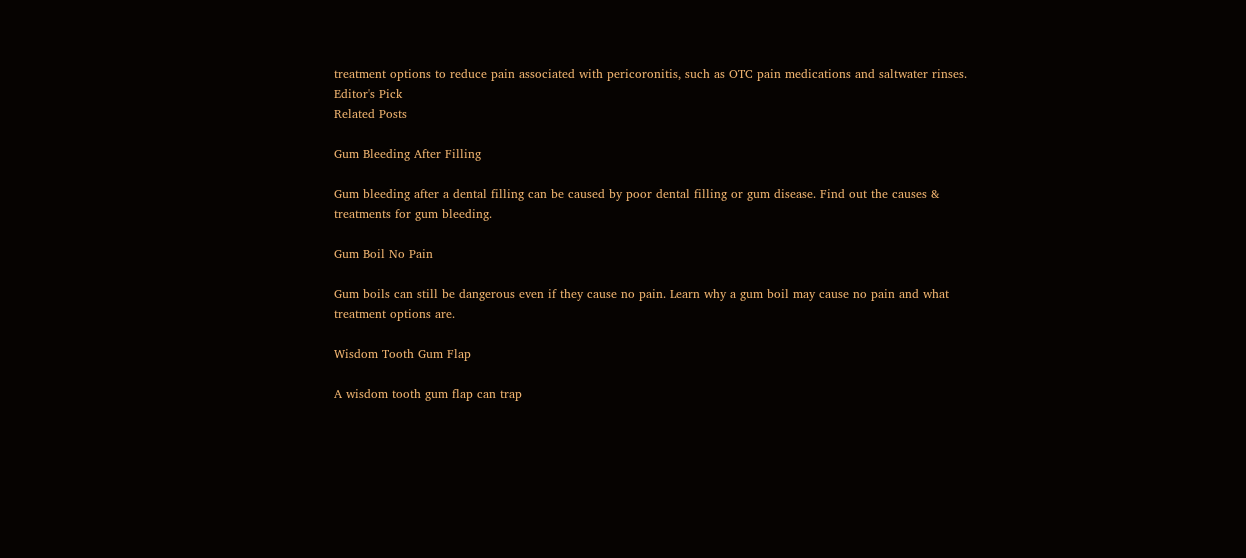treatment options to reduce pain associated with pericoronitis, such as OTC pain medications and saltwater rinses.
Editor's Pick
Related Posts

Gum Bleeding After Filling

Gum bleeding after a dental filling can be caused by poor dental filling or gum disease. Find out the causes & treatments for gum bleeding.

Gum Boil No Pain

Gum boils can still be dangerous even if they cause no pain. Learn why a gum boil may cause no pain and what treatment options are.

Wisdom Tooth Gum Flap

A wisdom tooth gum flap can trap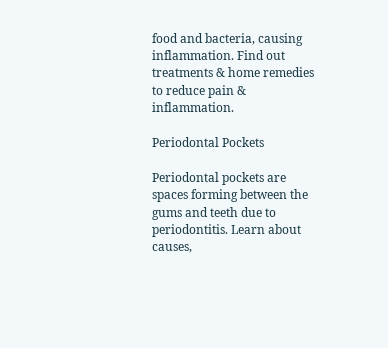food and bacteria, causing inflammation. Find out treatments & home remedies to reduce pain & inflammation.

Periodontal Pockets

Periodontal pockets are spaces forming between the gums and teeth due to periodontitis. Learn about causes,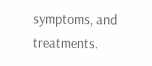symptoms, and treatments.